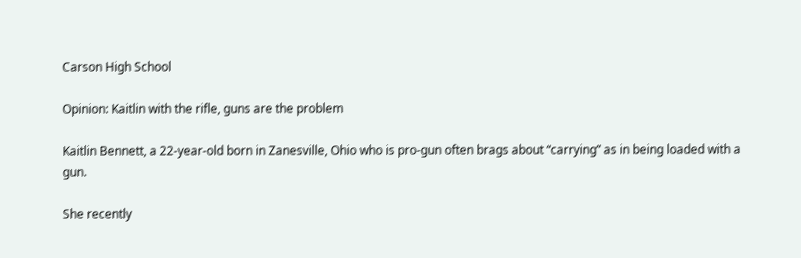Carson High School

Opinion: Kaitlin with the rifle, guns are the problem

Kaitlin Bennett, a 22-year-old born in Zanesville, Ohio who is pro-gun often brags about “carrying” as in being loaded with a gun.

She recently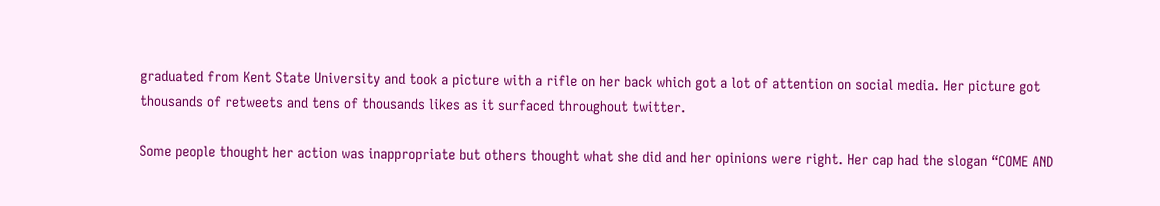graduated from Kent State University and took a picture with a rifle on her back which got a lot of attention on social media. Her picture got thousands of retweets and tens of thousands likes as it surfaced throughout twitter.

Some people thought her action was inappropriate but others thought what she did and her opinions were right. Her cap had the slogan “COME AND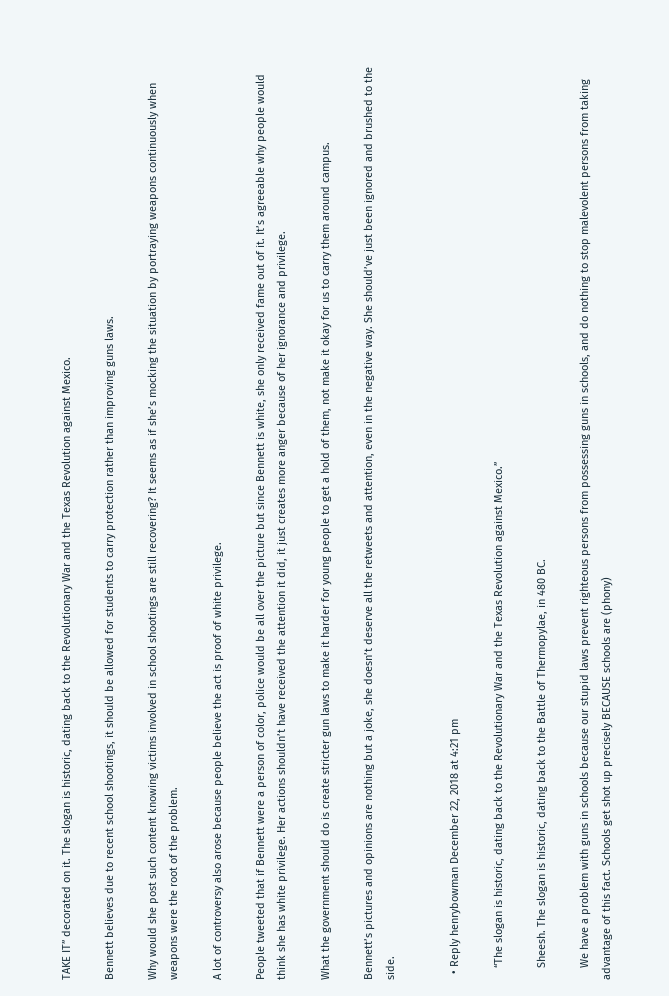TAKE IT” decorated on it. The slogan is historic, dating back to the Revolutionary War and the Texas Revolution against Mexico.

Bennett believes due to recent school shootings, it should be allowed for students to carry protection rather than improving guns laws.

Why would she post such content knowing victims involved in school shootings are still recovering? It seems as if she’s mocking the situation by portraying weapons continuously when weapons were the root of the problem.

A lot of controversy also arose because people believe the act is proof of white privilege.

People tweeted that if Bennett were a person of color, police would be all over the picture but since Bennett is white, she only received fame out of it. It’s agreeable why people would think she has white privilege. Her actions shouldn’t have received the attention it did, it just creates more anger because of her ignorance and privilege.

What the government should do is create stricter gun laws to make it harder for young people to get a hold of them, not make it okay for us to carry them around campus.

Bennett’s pictures and opinions are nothing but a joke, she doesn’t deserve all the retweets and attention, even in the negative way. She should’ve just been ignored and brushed to the side.


  • Reply henrybowman December 22, 2018 at 4:21 pm

    “The slogan is historic, dating back to the Revolutionary War and the Texas Revolution against Mexico.”

    Sheesh. The slogan is historic, dating back to the Battle of Thermopylae, in 480 BC.

    We have a problem with guns in schools because our stupid laws prevent righteous persons from possessing guns in schools, and do nothing to stop malevolent persons from taking advantage of this fact. Schools get shot up precisely BECAUSE schools are (phony)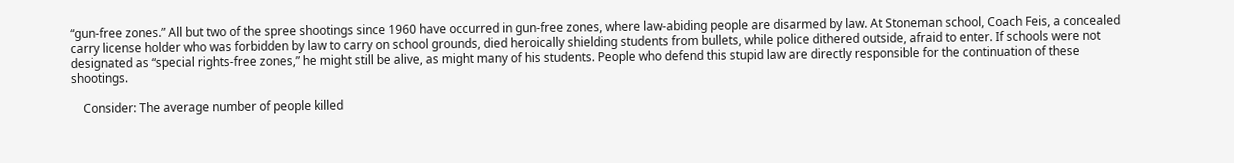“gun-free zones.” All but two of the spree shootings since 1960 have occurred in gun-free zones, where law-abiding people are disarmed by law. At Stoneman school, Coach Feis, a concealed carry license holder who was forbidden by law to carry on school grounds, died heroically shielding students from bullets, while police dithered outside, afraid to enter. If schools were not designated as “special rights-free zones,” he might still be alive, as might many of his students. People who defend this stupid law are directly responsible for the continuation of these shootings.

    Consider: The average number of people killed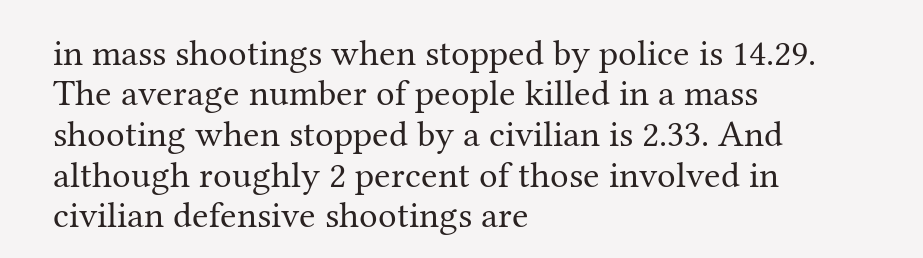in mass shootings when stopped by police is 14.29. The average number of people killed in a mass shooting when stopped by a civilian is 2.33. And although roughly 2 percent of those involved in civilian defensive shootings are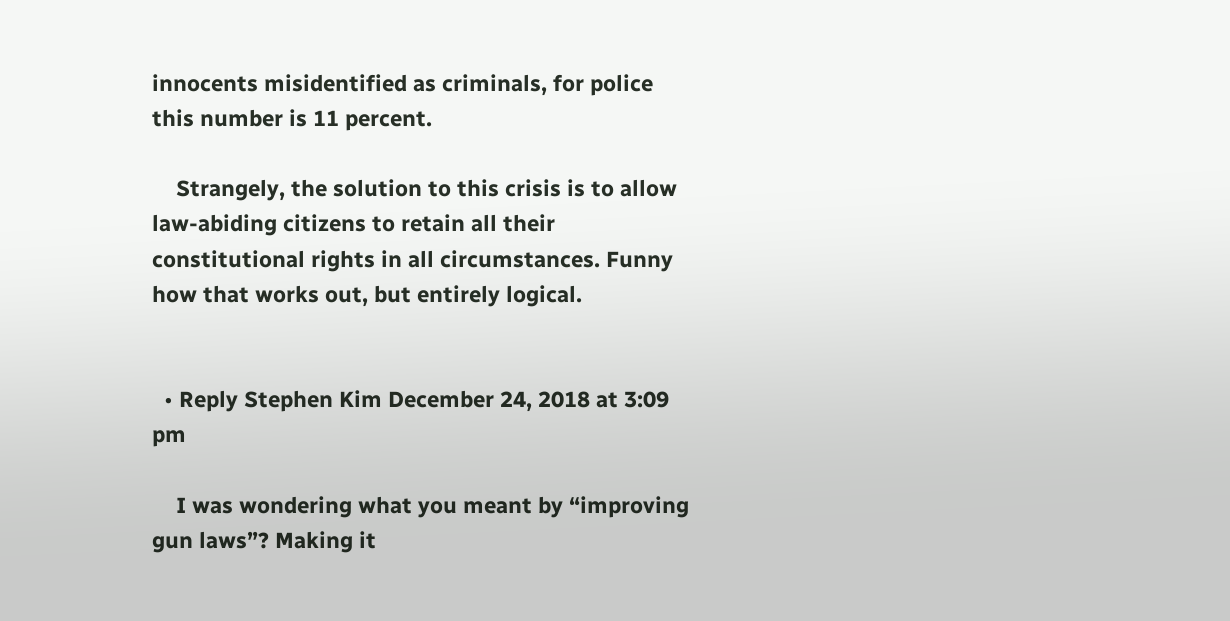innocents misidentified as criminals, for police this number is 11 percent.

    Strangely, the solution to this crisis is to allow law-abiding citizens to retain all their constitutional rights in all circumstances. Funny how that works out, but entirely logical.


  • Reply Stephen Kim December 24, 2018 at 3:09 pm

    I was wondering what you meant by “improving gun laws”? Making it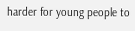harder for young people to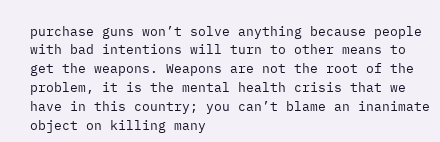purchase guns won’t solve anything because people with bad intentions will turn to other means to get the weapons. Weapons are not the root of the problem, it is the mental health crisis that we have in this country; you can’t blame an inanimate object on killing many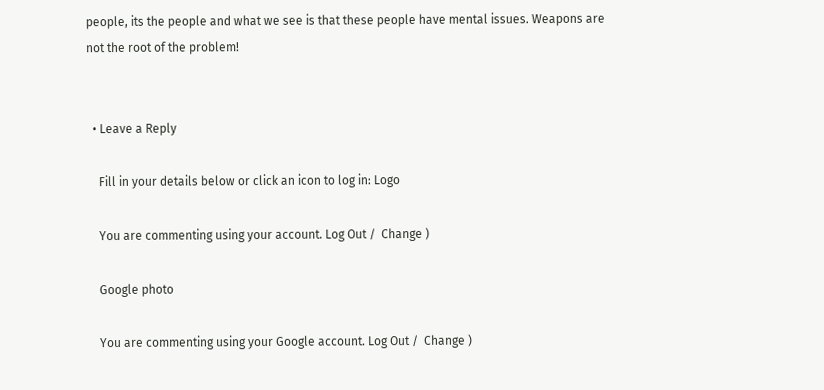people, its the people and what we see is that these people have mental issues. Weapons are not the root of the problem!


  • Leave a Reply

    Fill in your details below or click an icon to log in: Logo

    You are commenting using your account. Log Out /  Change )

    Google photo

    You are commenting using your Google account. Log Out /  Change )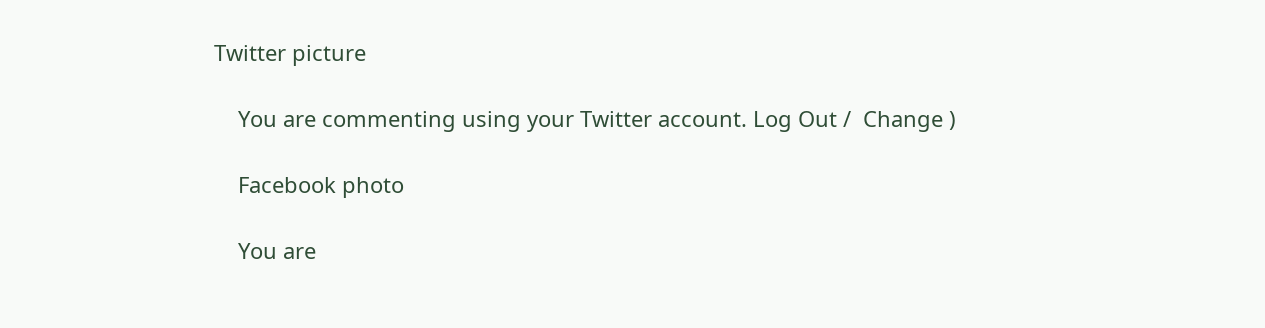Twitter picture

    You are commenting using your Twitter account. Log Out /  Change )

    Facebook photo

    You are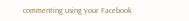commenting using your Facebook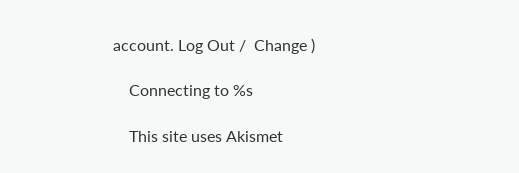account. Log Out /  Change )

    Connecting to %s

    This site uses Akismet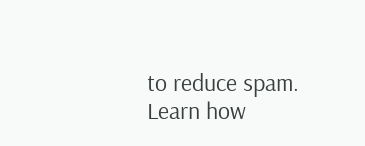to reduce spam. Learn how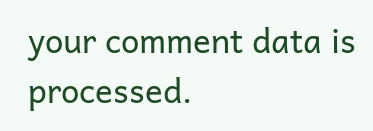your comment data is processed.